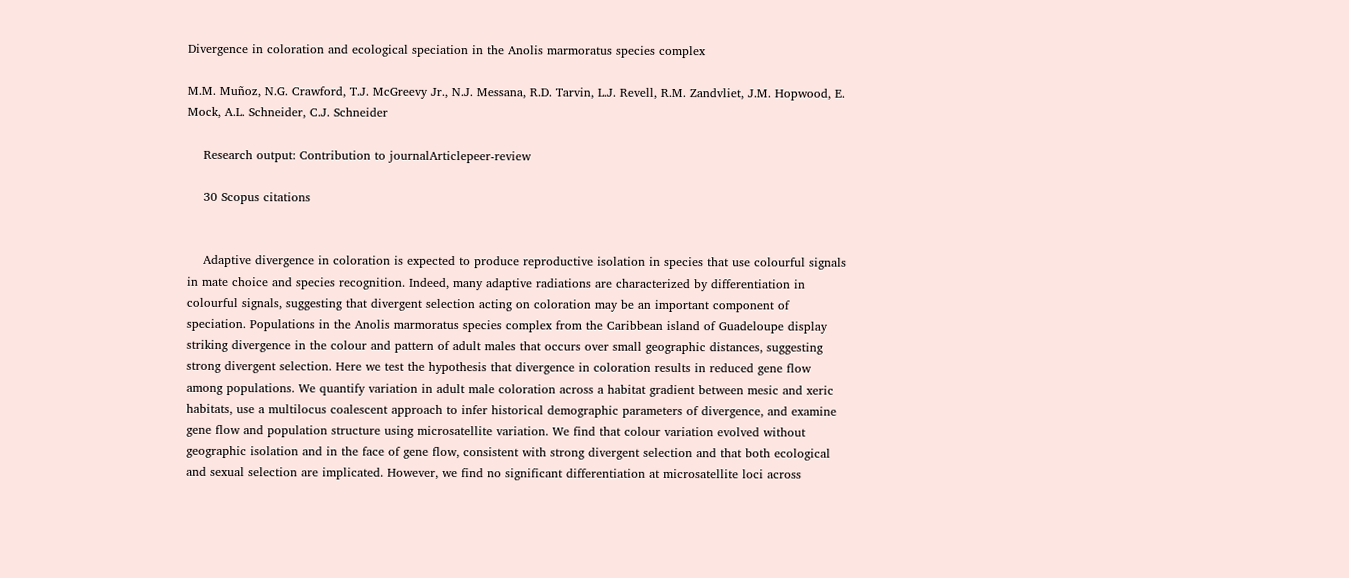Divergence in coloration and ecological speciation in the Anolis marmoratus species complex

M.M. Muñoz, N.G. Crawford, T.J. McGreevy Jr., N.J. Messana, R.D. Tarvin, L.J. Revell, R.M. Zandvliet, J.M. Hopwood, E. Mock, A.L. Schneider, C.J. Schneider

    Research output: Contribution to journalArticlepeer-review

    30 Scopus citations


    Adaptive divergence in coloration is expected to produce reproductive isolation in species that use colourful signals in mate choice and species recognition. Indeed, many adaptive radiations are characterized by differentiation in colourful signals, suggesting that divergent selection acting on coloration may be an important component of speciation. Populations in the Anolis marmoratus species complex from the Caribbean island of Guadeloupe display striking divergence in the colour and pattern of adult males that occurs over small geographic distances, suggesting strong divergent selection. Here we test the hypothesis that divergence in coloration results in reduced gene flow among populations. We quantify variation in adult male coloration across a habitat gradient between mesic and xeric habitats, use a multilocus coalescent approach to infer historical demographic parameters of divergence, and examine gene flow and population structure using microsatellite variation. We find that colour variation evolved without geographic isolation and in the face of gene flow, consistent with strong divergent selection and that both ecological and sexual selection are implicated. However, we find no significant differentiation at microsatellite loci across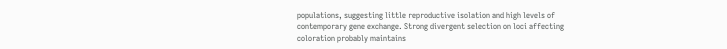populations, suggesting little reproductive isolation and high levels of contemporary gene exchange. Strong divergent selection on loci affecting coloration probably maintains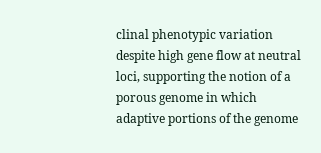clinal phenotypic variation despite high gene flow at neutral loci, supporting the notion of a porous genome in which adaptive portions of the genome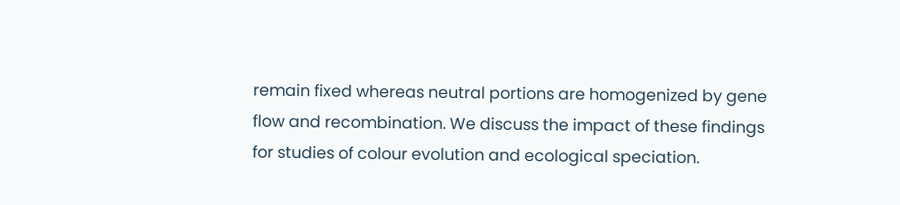remain fixed whereas neutral portions are homogenized by gene flow and recombination. We discuss the impact of these findings for studies of colour evolution and ecological speciation.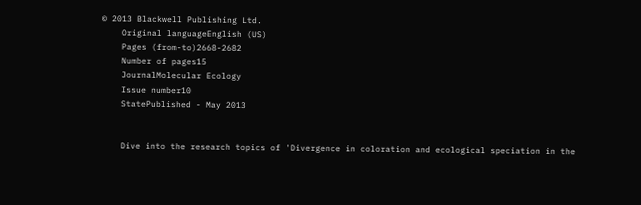© 2013 Blackwell Publishing Ltd.
    Original languageEnglish (US)
    Pages (from-to)2668-2682
    Number of pages15
    JournalMolecular Ecology
    Issue number10
    StatePublished - May 2013


    Dive into the research topics of 'Divergence in coloration and ecological speciation in the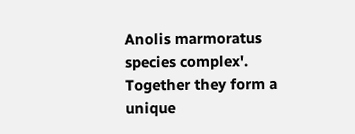Anolis marmoratus species complex'. Together they form a unique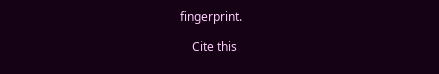fingerprint.

    Cite this